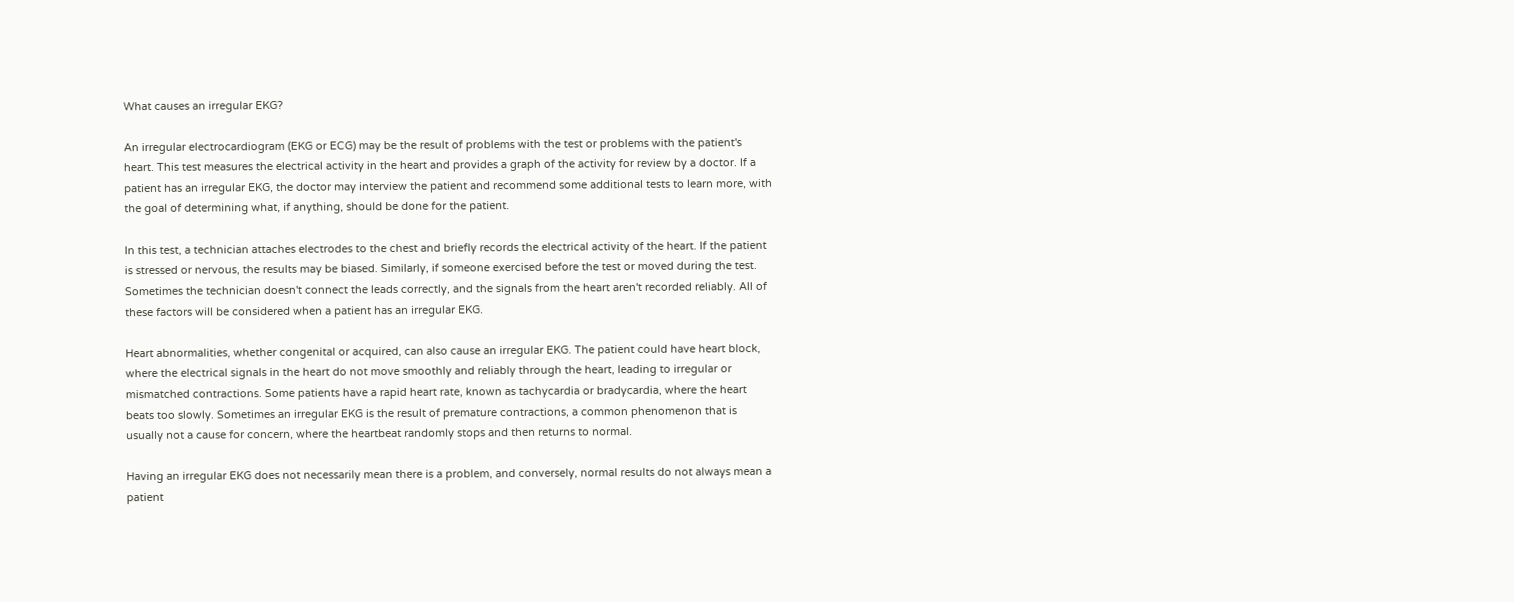What causes an irregular EKG?

An irregular electrocardiogram (EKG or ECG) may be the result of problems with the test or problems with the patient's heart. This test measures the electrical activity in the heart and provides a graph of the activity for review by a doctor. If a patient has an irregular EKG, the doctor may interview the patient and recommend some additional tests to learn more, with the goal of determining what, if anything, should be done for the patient.

In this test, a technician attaches electrodes to the chest and briefly records the electrical activity of the heart. If the patient is stressed or nervous, the results may be biased. Similarly, if someone exercised before the test or moved during the test. Sometimes the technician doesn't connect the leads correctly, and the signals from the heart aren't recorded reliably. All of these factors will be considered when a patient has an irregular EKG.

Heart abnormalities, whether congenital or acquired, can also cause an irregular EKG. The patient could have heart block, where the electrical signals in the heart do not move smoothly and reliably through the heart, leading to irregular or mismatched contractions. Some patients have a rapid heart rate, known as tachycardia or bradycardia, where the heart beats too slowly. Sometimes an irregular EKG is the result of premature contractions, a common phenomenon that is usually not a cause for concern, where the heartbeat randomly stops and then returns to normal.

Having an irregular EKG does not necessarily mean there is a problem, and conversely, normal results do not always mean a patient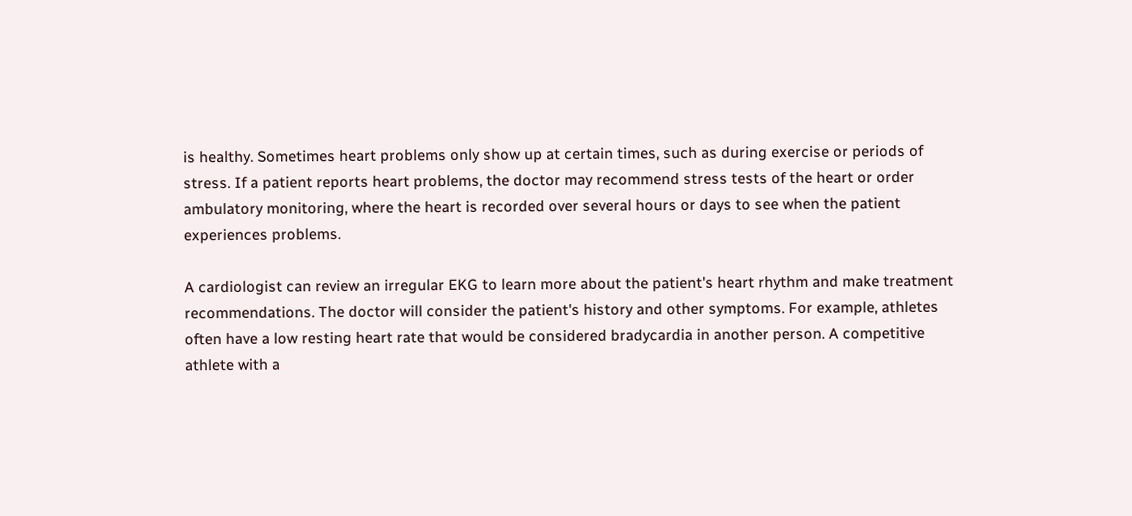is healthy. Sometimes heart problems only show up at certain times, such as during exercise or periods of stress. If a patient reports heart problems, the doctor may recommend stress tests of the heart or order ambulatory monitoring, where the heart is recorded over several hours or days to see when the patient experiences problems.

A cardiologist can review an irregular EKG to learn more about the patient's heart rhythm and make treatment recommendations. The doctor will consider the patient's history and other symptoms. For example, athletes often have a low resting heart rate that would be considered bradycardia in another person. A competitive athlete with a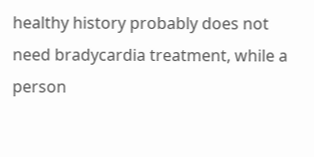healthy history probably does not need bradycardia treatment, while a person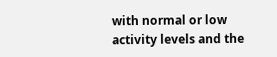with normal or low activity levels and the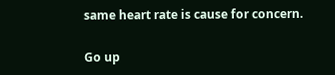same heart rate is cause for concern.

Go up